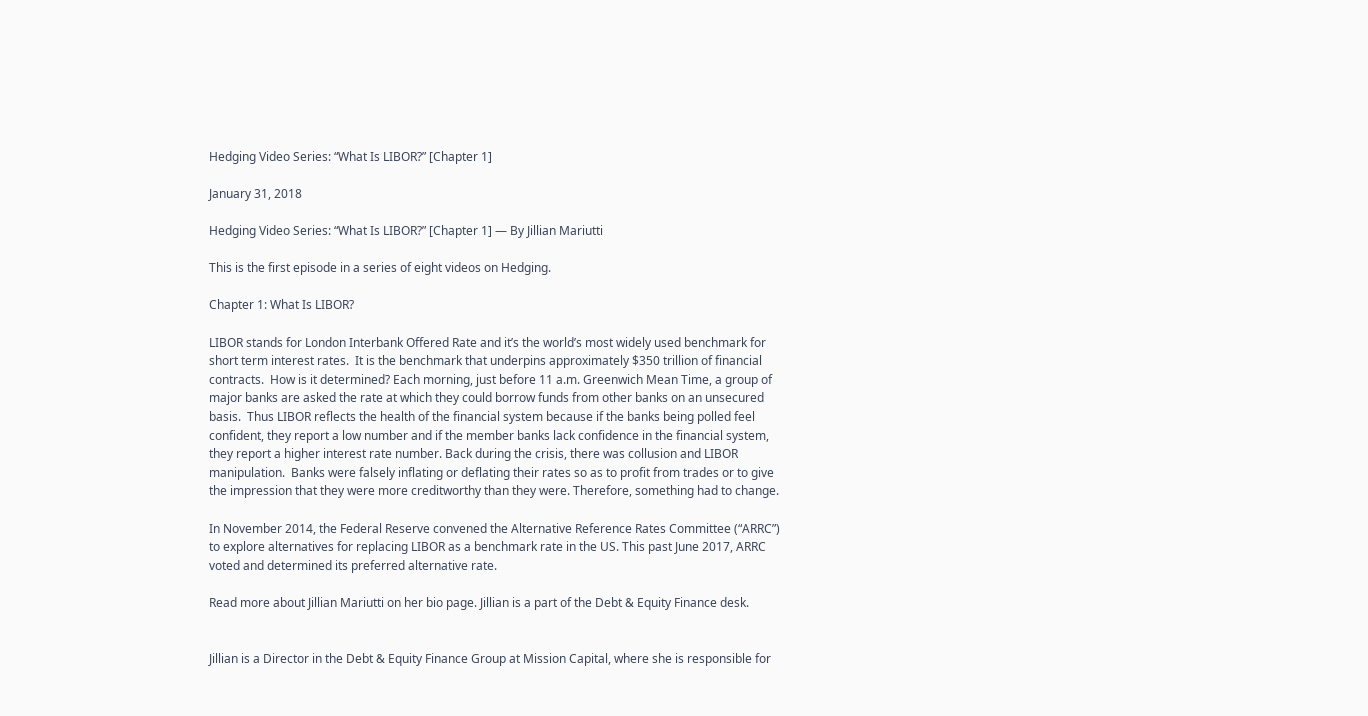Hedging Video Series: “What Is LIBOR?” [Chapter 1]

January 31, 2018

Hedging Video Series: “What Is LIBOR?” [Chapter 1] — By Jillian Mariutti

This is the first episode in a series of eight videos on Hedging.

Chapter 1: What Is LIBOR?

LIBOR stands for London Interbank Offered Rate and it’s the world’s most widely used benchmark for short term interest rates.  It is the benchmark that underpins approximately $350 trillion of financial contracts.  How is it determined? Each morning, just before 11 a.m. Greenwich Mean Time, a group of major banks are asked the rate at which they could borrow funds from other banks on an unsecured basis.  Thus LIBOR reflects the health of the financial system because if the banks being polled feel confident, they report a low number and if the member banks lack confidence in the financial system, they report a higher interest rate number. Back during the crisis, there was collusion and LIBOR manipulation.  Banks were falsely inflating or deflating their rates so as to profit from trades or to give the impression that they were more creditworthy than they were. Therefore, something had to change.

In November 2014, the Federal Reserve convened the Alternative Reference Rates Committee (“ARRC”) to explore alternatives for replacing LIBOR as a benchmark rate in the US. This past June 2017, ARRC voted and determined its preferred alternative rate.

Read more about Jillian Mariutti on her bio page. Jillian is a part of the Debt & Equity Finance desk.


Jillian is a Director in the Debt & Equity Finance Group at Mission Capital, where she is responsible for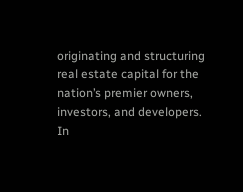originating and structuring real estate capital for the nation’s premier owners, investors, and developers. In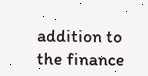addition to the finance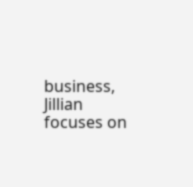business, Jillian focuses on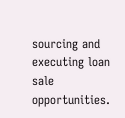sourcing and executing loan sale opportunities.